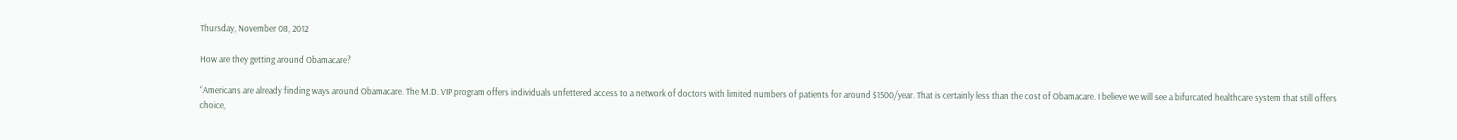Thursday, November 08, 2012

How are they getting around Obamacare?

“Americans are already finding ways around Obamacare. The M.D. VIP program offers individuals unfettered access to a network of doctors with limited numbers of patients for around $1500/year. That is certainly less than the cost of Obamacare. I believe we will see a bifurcated healthcare system that still offers choice,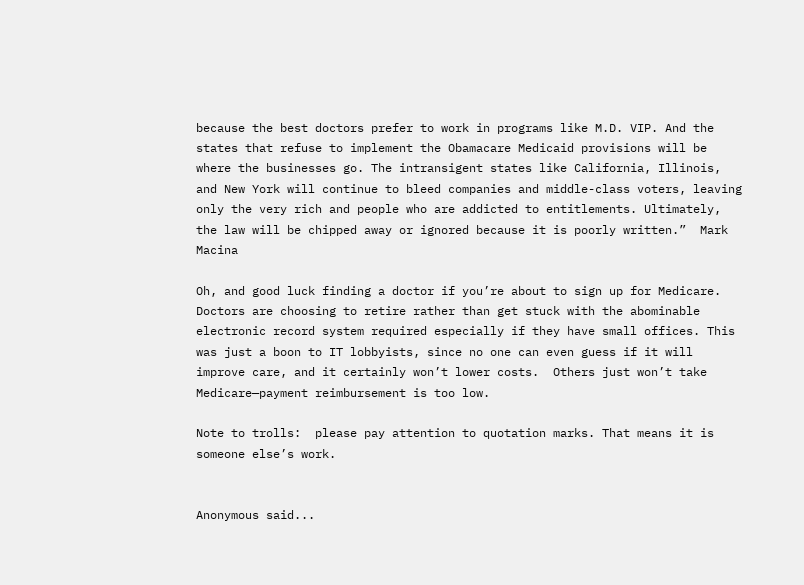because the best doctors prefer to work in programs like M.D. VIP. And the states that refuse to implement the Obamacare Medicaid provisions will be where the businesses go. The intransigent states like California, Illinois, and New York will continue to bleed companies and middle-class voters, leaving only the very rich and people who are addicted to entitlements. Ultimately, the law will be chipped away or ignored because it is poorly written.”  Mark Macina

Oh, and good luck finding a doctor if you’re about to sign up for Medicare.  Doctors are choosing to retire rather than get stuck with the abominable electronic record system required especially if they have small offices. This was just a boon to IT lobbyists, since no one can even guess if it will improve care, and it certainly won’t lower costs.  Others just won’t take Medicare—payment reimbursement is too low.

Note to trolls:  please pay attention to quotation marks. That means it is someone else’s work.


Anonymous said...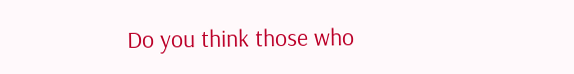Do you think those who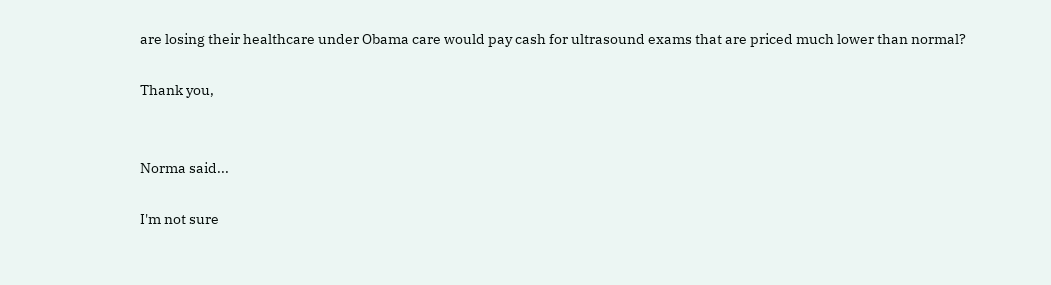are losing their healthcare under Obama care would pay cash for ultrasound exams that are priced much lower than normal?

Thank you,


Norma said...

I'm not sure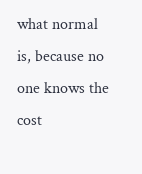what normal is, because no one knows the cost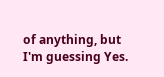of anything, but I'm guessing Yes.